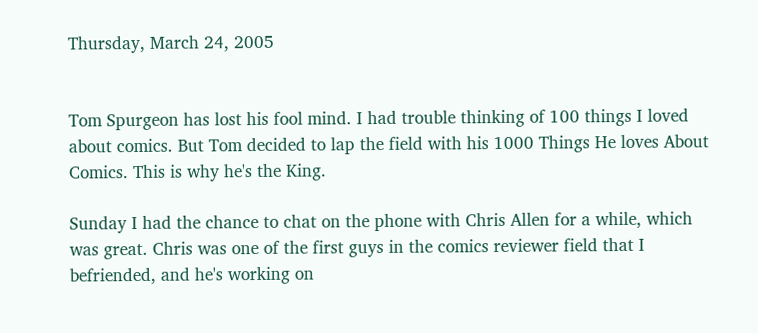Thursday, March 24, 2005


Tom Spurgeon has lost his fool mind. I had trouble thinking of 100 things I loved about comics. But Tom decided to lap the field with his 1000 Things He loves About Comics. This is why he's the King.

Sunday I had the chance to chat on the phone with Chris Allen for a while, which was great. Chris was one of the first guys in the comics reviewer field that I befriended, and he's working on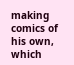making comics of his own, which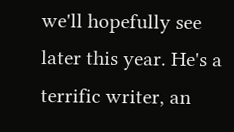we'll hopefully see later this year. He's a terrific writer, an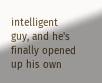intelligent guy, and he's finally opened up his own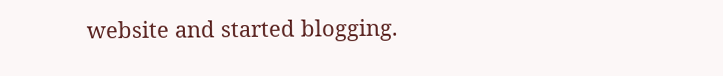website and started blogging.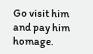Go visit him and pay him homage.